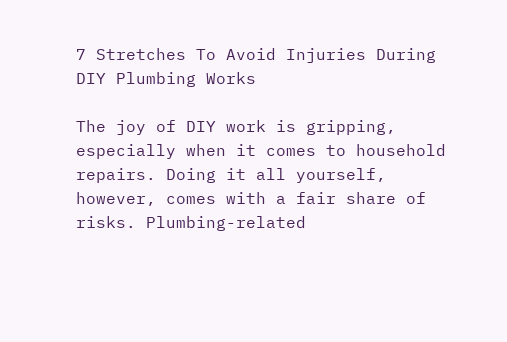7 Stretches To Avoid Injuries During DIY Plumbing Works

The joy of DIY work is gripping, especially when it comes to household repairs. Doing it all yourself, however, comes with a fair share of risks. Plumbing-related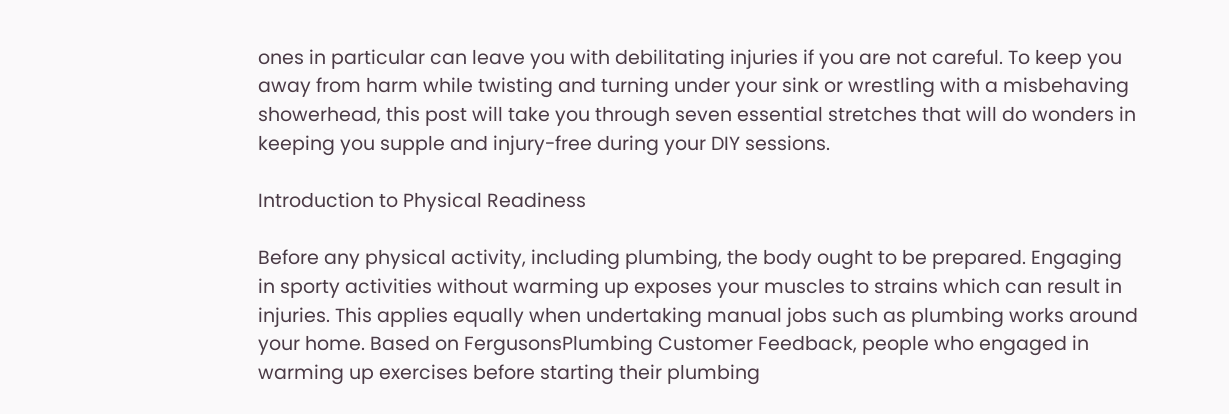ones in particular can leave you with debilitating injuries if you are not careful. To keep you away from harm while twisting and turning under your sink or wrestling with a misbehaving showerhead, this post will take you through seven essential stretches that will do wonders in keeping you supple and injury-free during your DIY sessions.

Introduction to Physical Readiness

Before any physical activity, including plumbing, the body ought to be prepared. Engaging in sporty activities without warming up exposes your muscles to strains which can result in injuries. This applies equally when undertaking manual jobs such as plumbing works around your home. Based on FergusonsPlumbing Customer Feedback, people who engaged in warming up exercises before starting their plumbing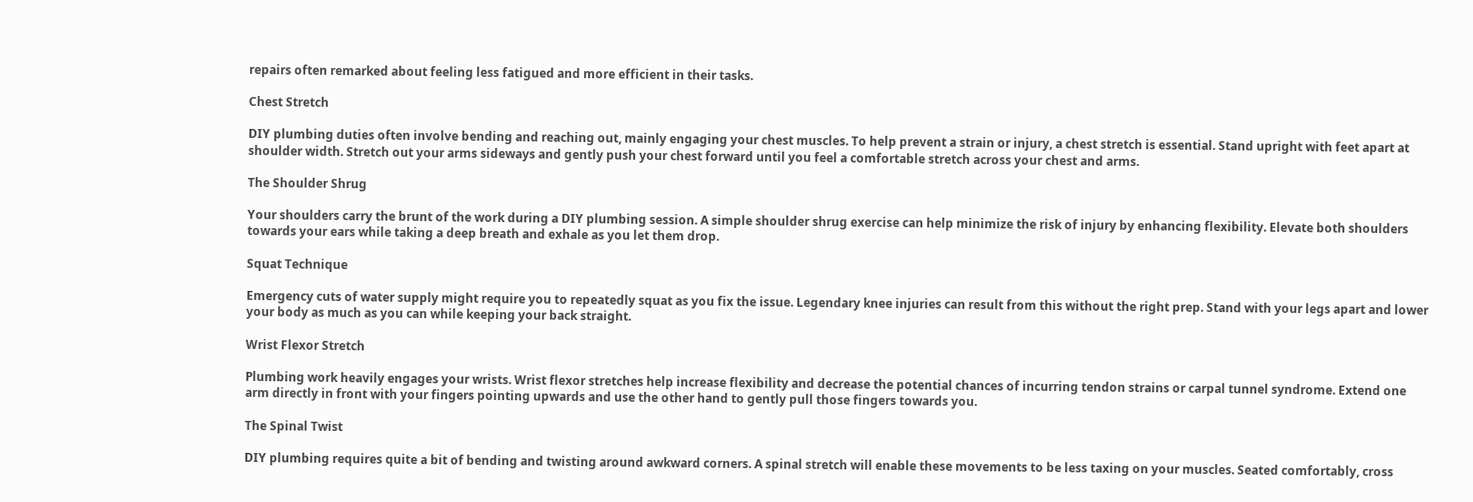repairs often remarked about feeling less fatigued and more efficient in their tasks.

Chest Stretch

DIY plumbing duties often involve bending and reaching out, mainly engaging your chest muscles. To help prevent a strain or injury, a chest stretch is essential. Stand upright with feet apart at shoulder width. Stretch out your arms sideways and gently push your chest forward until you feel a comfortable stretch across your chest and arms.

The Shoulder Shrug

Your shoulders carry the brunt of the work during a DIY plumbing session. A simple shoulder shrug exercise can help minimize the risk of injury by enhancing flexibility. Elevate both shoulders towards your ears while taking a deep breath and exhale as you let them drop.

Squat Technique

Emergency cuts of water supply might require you to repeatedly squat as you fix the issue. Legendary knee injuries can result from this without the right prep. Stand with your legs apart and lower your body as much as you can while keeping your back straight.

Wrist Flexor Stretch

Plumbing work heavily engages your wrists. Wrist flexor stretches help increase flexibility and decrease the potential chances of incurring tendon strains or carpal tunnel syndrome. Extend one arm directly in front with your fingers pointing upwards and use the other hand to gently pull those fingers towards you.

The Spinal Twist

DIY plumbing requires quite a bit of bending and twisting around awkward corners. A spinal stretch will enable these movements to be less taxing on your muscles. Seated comfortably, cross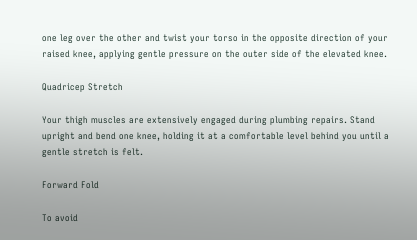one leg over the other and twist your torso in the opposite direction of your raised knee, applying gentle pressure on the outer side of the elevated knee.

Quadricep Stretch

Your thigh muscles are extensively engaged during plumbing repairs. Stand upright and bend one knee, holding it at a comfortable level behind you until a gentle stretch is felt.

Forward Fold

To avoid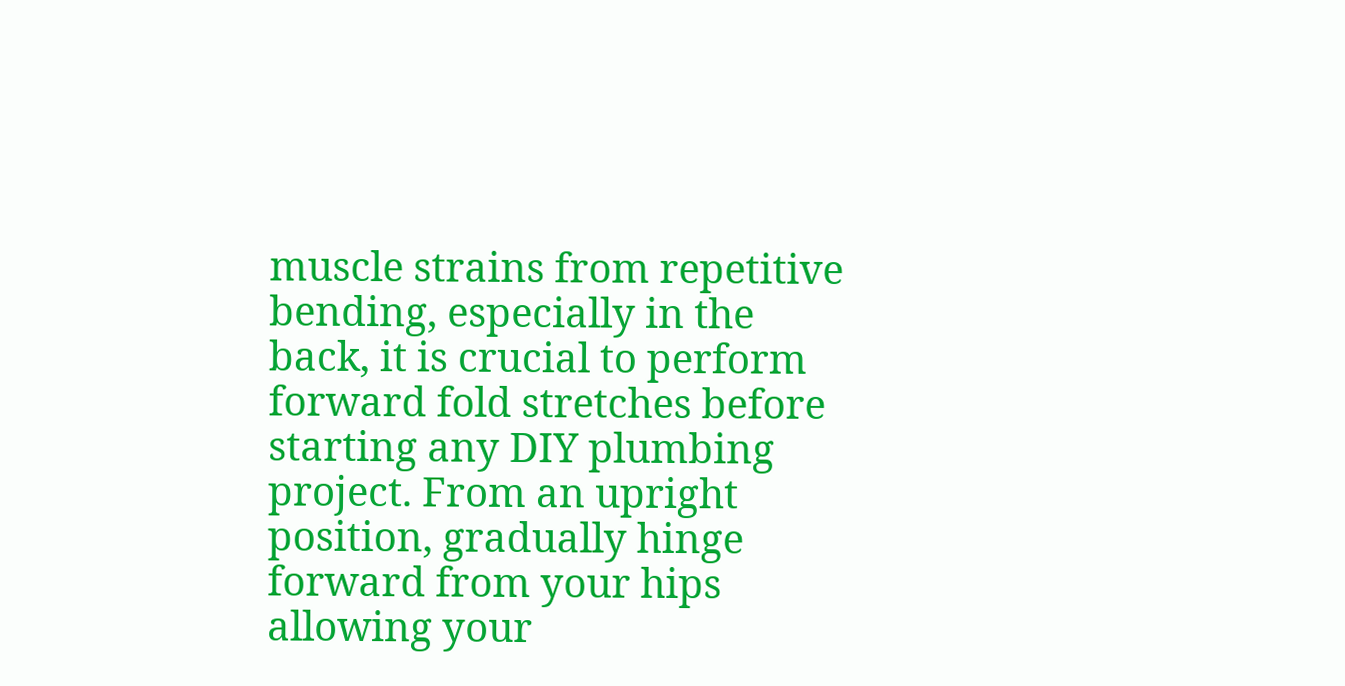muscle strains from repetitive bending, especially in the back, it is crucial to perform forward fold stretches before starting any DIY plumbing project. From an upright position, gradually hinge forward from your hips allowing your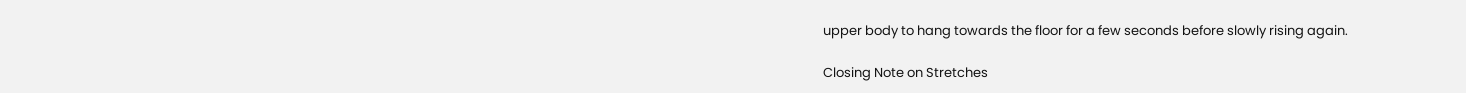upper body to hang towards the floor for a few seconds before slowly rising again.

Closing Note on Stretches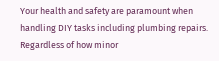Your health and safety are paramount when handling DIY tasks including plumbing repairs. Regardless of how minor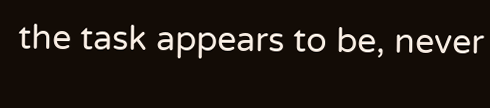the task appears to be, never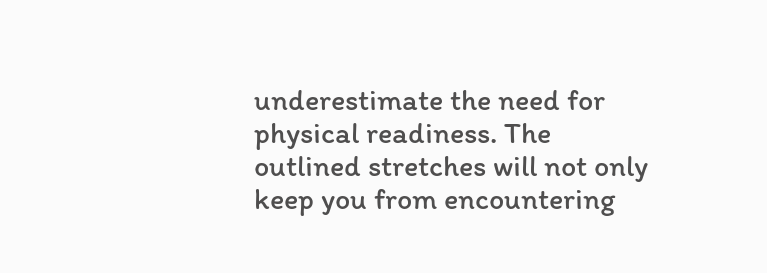underestimate the need for physical readiness. The outlined stretches will not only keep you from encountering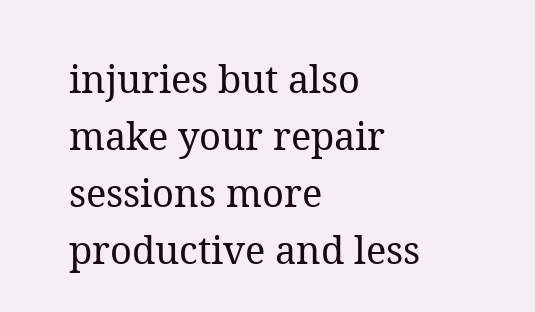injuries but also make your repair sessions more productive and less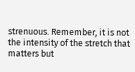strenuous. Remember, it is not the intensity of the stretch that matters but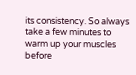its consistency. So always take a few minutes to warm up your muscles before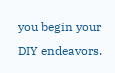you begin your DIY endeavors.